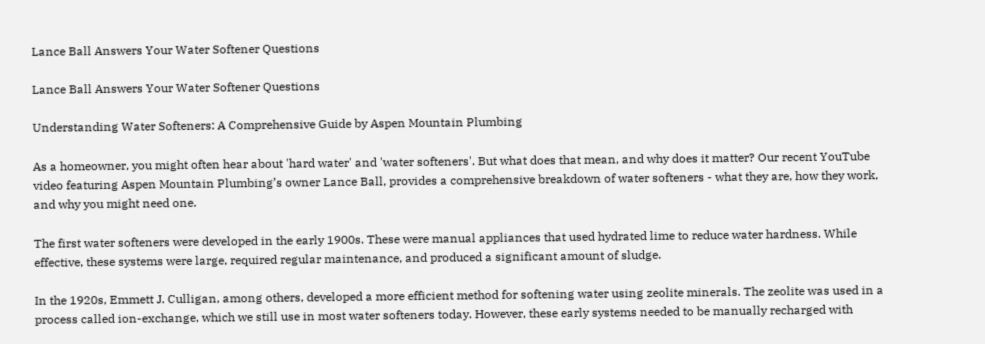Lance Ball Answers Your Water Softener Questions

Lance Ball Answers Your Water Softener Questions

Understanding Water Softeners: A Comprehensive Guide by Aspen Mountain Plumbing

As a homeowner, you might often hear about 'hard water' and 'water softeners'. But what does that mean, and why does it matter? Our recent YouTube video featuring Aspen Mountain Plumbing’s owner Lance Ball, provides a comprehensive breakdown of water softeners - what they are, how they work, and why you might need one.

The first water softeners were developed in the early 1900s. These were manual appliances that used hydrated lime to reduce water hardness. While effective, these systems were large, required regular maintenance, and produced a significant amount of sludge.

In the 1920s, Emmett J. Culligan, among others, developed a more efficient method for softening water using zeolite minerals. The zeolite was used in a process called ion-exchange, which we still use in most water softeners today. However, these early systems needed to be manually recharged with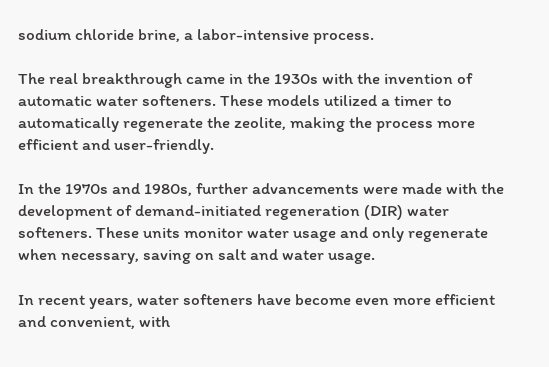sodium chloride brine, a labor-intensive process.

The real breakthrough came in the 1930s with the invention of automatic water softeners. These models utilized a timer to automatically regenerate the zeolite, making the process more efficient and user-friendly.

In the 1970s and 1980s, further advancements were made with the development of demand-initiated regeneration (DIR) water softeners. These units monitor water usage and only regenerate when necessary, saving on salt and water usage.

In recent years, water softeners have become even more efficient and convenient, with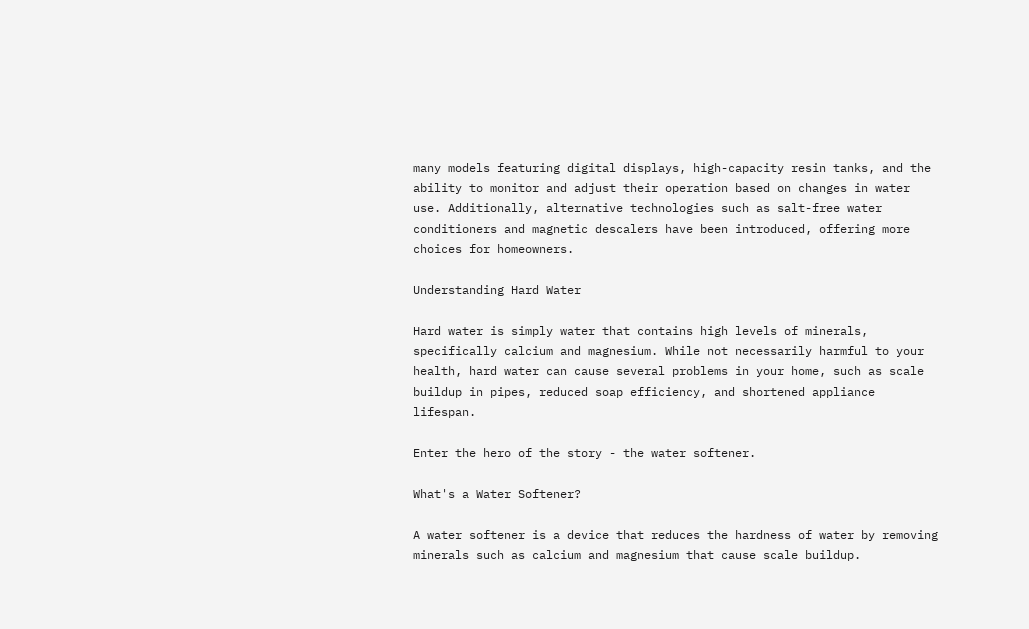many models featuring digital displays, high-capacity resin tanks, and the ability to monitor and adjust their operation based on changes in water use. Additionally, alternative technologies such as salt-free water conditioners and magnetic descalers have been introduced, offering more choices for homeowners.

Understanding Hard Water

Hard water is simply water that contains high levels of minerals, specifically calcium and magnesium. While not necessarily harmful to your health, hard water can cause several problems in your home, such as scale buildup in pipes, reduced soap efficiency, and shortened appliance lifespan.

Enter the hero of the story - the water softener.

What's a Water Softener?

A water softener is a device that reduces the hardness of water by removing minerals such as calcium and magnesium that cause scale buildup.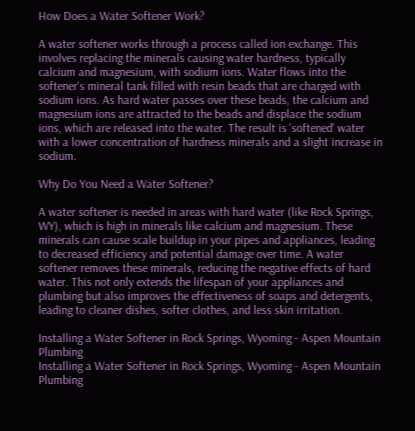How Does a Water Softener Work?

A water softener works through a process called ion exchange. This involves replacing the minerals causing water hardness, typically calcium and magnesium, with sodium ions. Water flows into the softener's mineral tank filled with resin beads that are charged with sodium ions. As hard water passes over these beads, the calcium and magnesium ions are attracted to the beads and displace the sodium ions, which are released into the water. The result is 'softened' water with a lower concentration of hardness minerals and a slight increase in sodium.

Why Do You Need a Water Softener?

A water softener is needed in areas with hard water (like Rock Springs, WY), which is high in minerals like calcium and magnesium. These minerals can cause scale buildup in your pipes and appliances, leading to decreased efficiency and potential damage over time. A water softener removes these minerals, reducing the negative effects of hard water. This not only extends the lifespan of your appliances and plumbing but also improves the effectiveness of soaps and detergents, leading to cleaner dishes, softer clothes, and less skin irritation.

Installing a Water Softener in Rock Springs, Wyoming - Aspen Mountain Plumbing
Installing a Water Softener in Rock Springs, Wyoming - Aspen Mountain Plumbing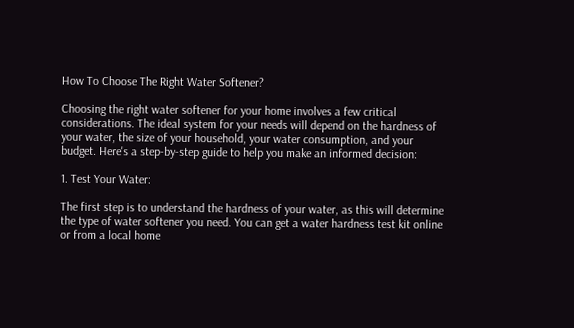How To Choose The Right Water Softener?

Choosing the right water softener for your home involves a few critical considerations. The ideal system for your needs will depend on the hardness of your water, the size of your household, your water consumption, and your budget. Here's a step-by-step guide to help you make an informed decision:

1. Test Your Water:

The first step is to understand the hardness of your water, as this will determine the type of water softener you need. You can get a water hardness test kit online or from a local home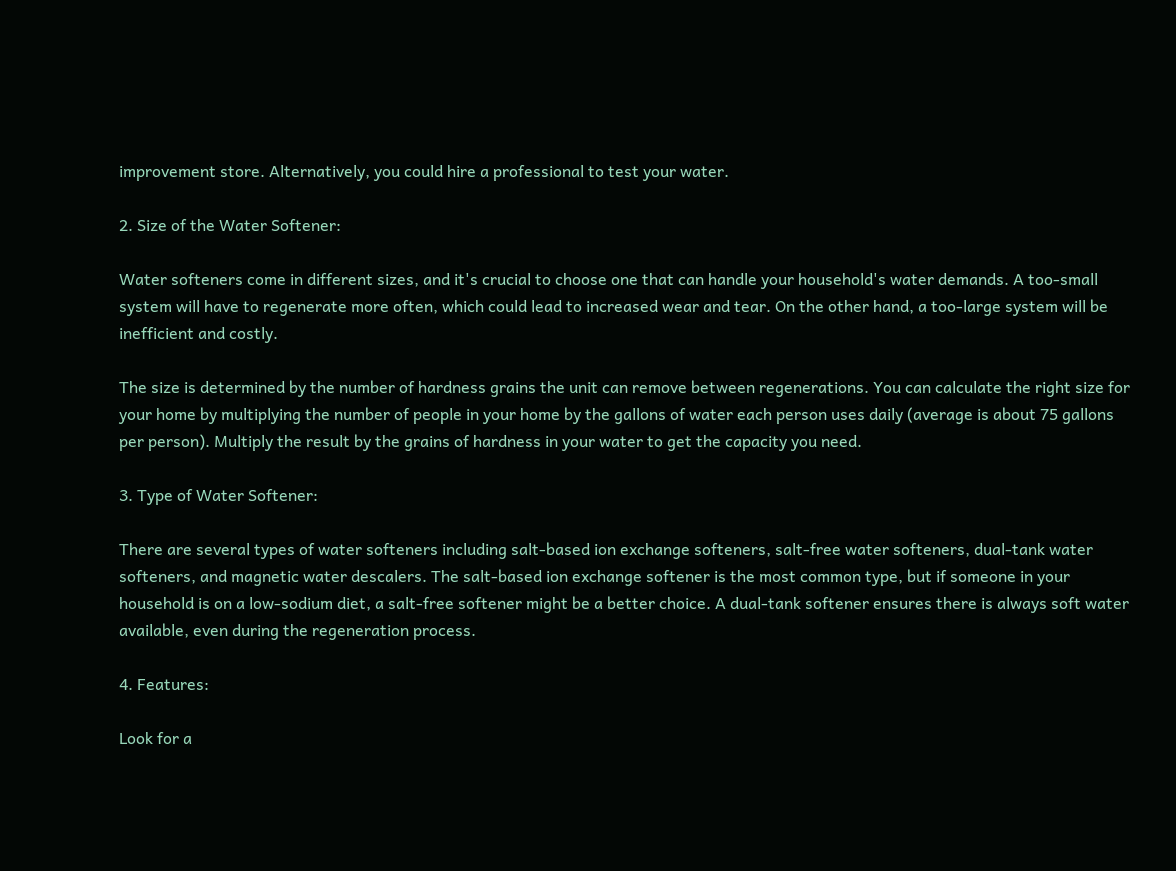improvement store. Alternatively, you could hire a professional to test your water.

2. Size of the Water Softener:

Water softeners come in different sizes, and it's crucial to choose one that can handle your household's water demands. A too-small system will have to regenerate more often, which could lead to increased wear and tear. On the other hand, a too-large system will be inefficient and costly.

The size is determined by the number of hardness grains the unit can remove between regenerations. You can calculate the right size for your home by multiplying the number of people in your home by the gallons of water each person uses daily (average is about 75 gallons per person). Multiply the result by the grains of hardness in your water to get the capacity you need.

3. Type of Water Softener:

There are several types of water softeners including salt-based ion exchange softeners, salt-free water softeners, dual-tank water softeners, and magnetic water descalers. The salt-based ion exchange softener is the most common type, but if someone in your household is on a low-sodium diet, a salt-free softener might be a better choice. A dual-tank softener ensures there is always soft water available, even during the regeneration process.

4. Features:

Look for a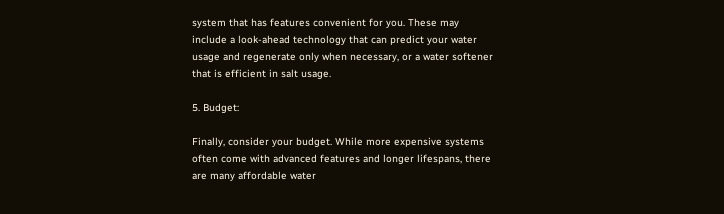system that has features convenient for you. These may include a look-ahead technology that can predict your water usage and regenerate only when necessary, or a water softener that is efficient in salt usage.

5. Budget:

Finally, consider your budget. While more expensive systems often come with advanced features and longer lifespans, there are many affordable water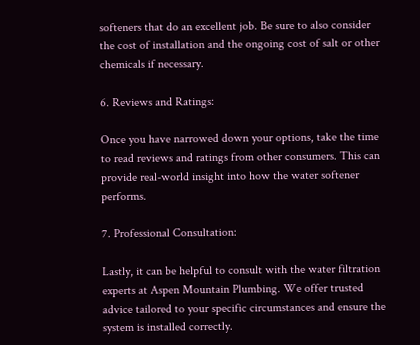softeners that do an excellent job. Be sure to also consider the cost of installation and the ongoing cost of salt or other chemicals if necessary.

6. Reviews and Ratings:

Once you have narrowed down your options, take the time to read reviews and ratings from other consumers. This can provide real-world insight into how the water softener performs.

7. Professional Consultation:

Lastly, it can be helpful to consult with the water filtration experts at Aspen Mountain Plumbing. We offer trusted advice tailored to your specific circumstances and ensure the system is installed correctly.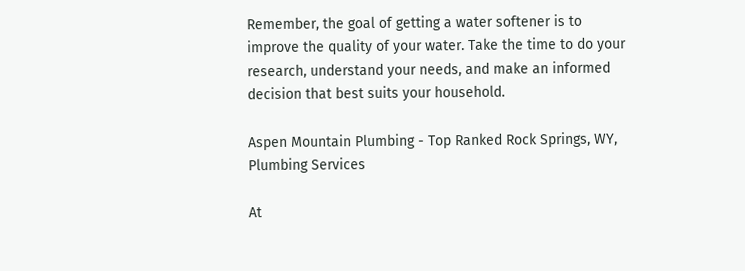Remember, the goal of getting a water softener is to improve the quality of your water. Take the time to do your research, understand your needs, and make an informed decision that best suits your household.

Aspen Mountain Plumbing - Top Ranked Rock Springs, WY, Plumbing Services

At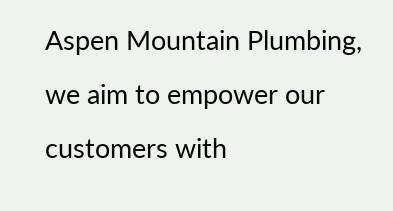Aspen Mountain Plumbing, we aim to empower our customers with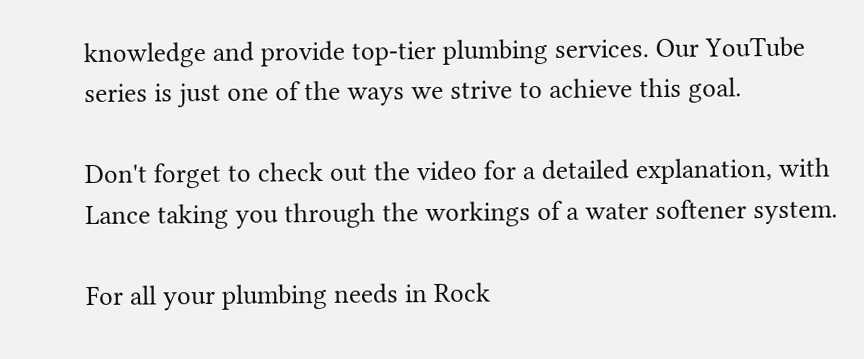knowledge and provide top-tier plumbing services. Our YouTube series is just one of the ways we strive to achieve this goal.

Don't forget to check out the video for a detailed explanation, with Lance taking you through the workings of a water softener system.

For all your plumbing needs in Rock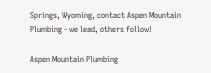Springs, Wyoming, contact Aspen Mountain Plumbing - we lead, others follow!

Aspen Mountain Plumbing